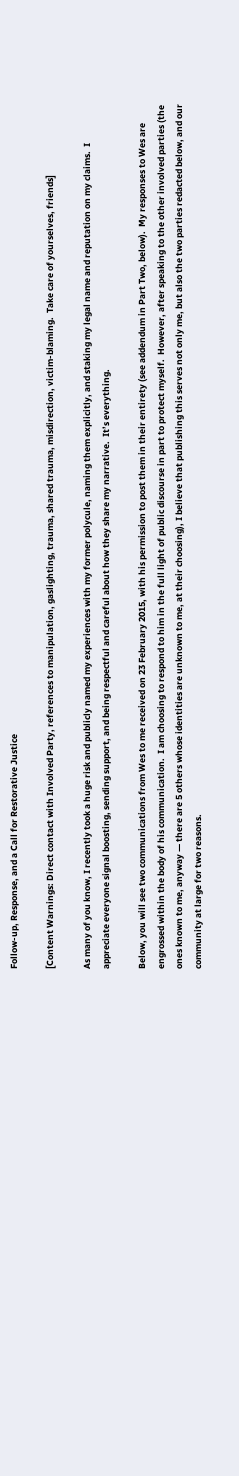Follow-up, Response, and a Call for Restorative Justice

[Content Warnings: Direct contact with Involved Party, references to manipulation, gaslighting, trauma, shared trauma, misdirection, victim-blaming.  Take care of yourselves, friends]

As many of you know, I recently took a huge risk and publicly named my experiences with my former polycule, naming them explicitly, and staking my legal name and reputation on my claims.  I appreciate everyone signal boosting, sending support, and being respectful and careful about how they share my narrative.  It’s everything.

Below, you will see two communications from Wes to me received on 23 February 2015, with his permission to post them in their entirety (see addendum in Part Two, below).  My responses to Wes are engrossed within the body of his communication.  I am choosing to respond to him in the full light of public discourse in part to protect myself.  However, after speaking to the other involved parties (the ones known to me, anyway — there are 5 others whose identities are unknown to me, at their choosing), I believe that publishing this serves not only me, but also the two parties redacted below, and our community at large for two reasons.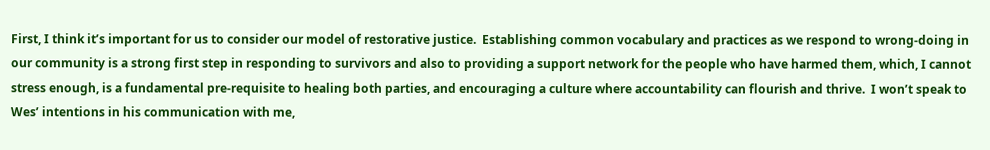First, I think it’s important for us to consider our model of restorative justice.  Establishing common vocabulary and practices as we respond to wrong-doing in our community is a strong first step in responding to survivors and also to providing a support network for the people who have harmed them, which, I cannot stress enough, is a fundamental pre-requisite to healing both parties, and encouraging a culture where accountability can flourish and thrive.  I won’t speak to Wes’ intentions in his communication with me,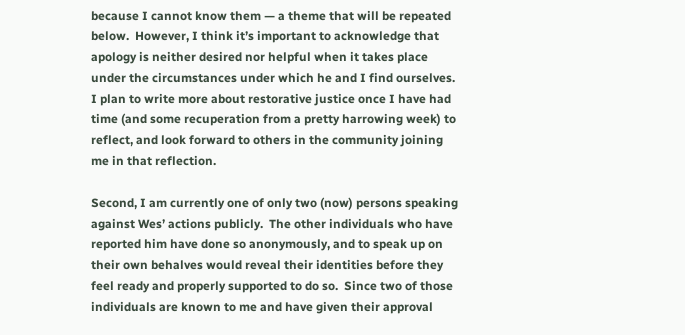because I cannot know them — a theme that will be repeated below.  However, I think it’s important to acknowledge that apology is neither desired nor helpful when it takes place under the circumstances under which he and I find ourselves.  I plan to write more about restorative justice once I have had time (and some recuperation from a pretty harrowing week) to reflect, and look forward to others in the community joining me in that reflection.

Second, I am currently one of only two (now) persons speaking against Wes’ actions publicly.  The other individuals who have reported him have done so anonymously, and to speak up on their own behalves would reveal their identities before they feel ready and properly supported to do so.  Since two of those individuals are known to me and have given their approval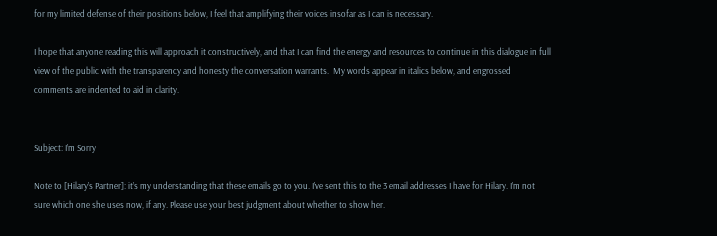for my limited defense of their positions below, I feel that amplifying their voices insofar as I can is necessary.

I hope that anyone reading this will approach it constructively, and that I can find the energy and resources to continue in this dialogue in full view of the public with the transparency and honesty the conversation warrants.  My words appear in italics below, and engrossed comments are indented to aid in clarity.


Subject: I’m Sorry

Note to [Hilary’s Partner]: it’s my understanding that these emails go to you. I’ve sent this to the 3 email addresses I have for Hilary. I’m not sure which one she uses now, if any. Please use your best judgment about whether to show her.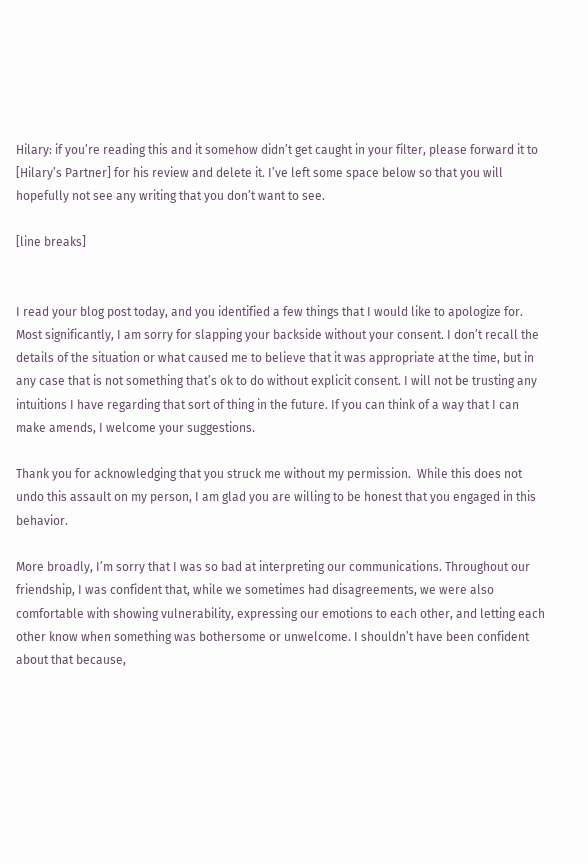Hilary: if you’re reading this and it somehow didn’t get caught in your filter, please forward it to [Hilary’s Partner] for his review and delete it. I’ve left some space below so that you will hopefully not see any writing that you don’t want to see.

[line breaks]


I read your blog post today, and you identified a few things that I would like to apologize for. Most significantly, I am sorry for slapping your backside without your consent. I don’t recall the details of the situation or what caused me to believe that it was appropriate at the time, but in any case that is not something that’s ok to do without explicit consent. I will not be trusting any intuitions I have regarding that sort of thing in the future. If you can think of a way that I can make amends, I welcome your suggestions.

Thank you for acknowledging that you struck me without my permission.  While this does not undo this assault on my person, I am glad you are willing to be honest that you engaged in this behavior.

More broadly, I’m sorry that I was so bad at interpreting our communications. Throughout our friendship, I was confident that, while we sometimes had disagreements, we were also comfortable with showing vulnerability, expressing our emotions to each other, and letting each other know when something was bothersome or unwelcome. I shouldn’t have been confident about that because,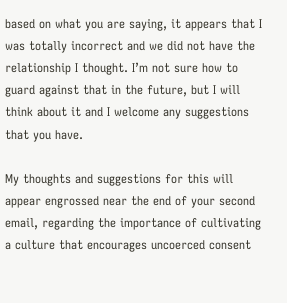based on what you are saying, it appears that I was totally incorrect and we did not have the relationship I thought. I’m not sure how to guard against that in the future, but I will think about it and I welcome any suggestions that you have.

My thoughts and suggestions for this will appear engrossed near the end of your second email, regarding the importance of cultivating a culture that encourages uncoerced consent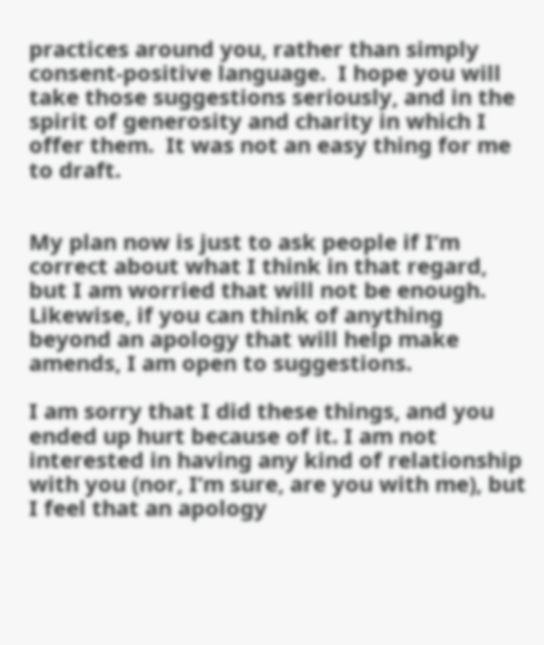practices around you, rather than simply consent-positive language.  I hope you will take those suggestions seriously, and in the spirit of generosity and charity in which I offer them.  It was not an easy thing for me to draft.


My plan now is just to ask people if I’m correct about what I think in that regard, but I am worried that will not be enough. Likewise, if you can think of anything beyond an apology that will help make amends, I am open to suggestions.

I am sorry that I did these things, and you ended up hurt because of it. I am not interested in having any kind of relationship with you (nor, I’m sure, are you with me), but I feel that an apology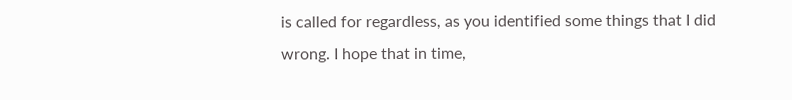is called for regardless, as you identified some things that I did wrong. I hope that in time,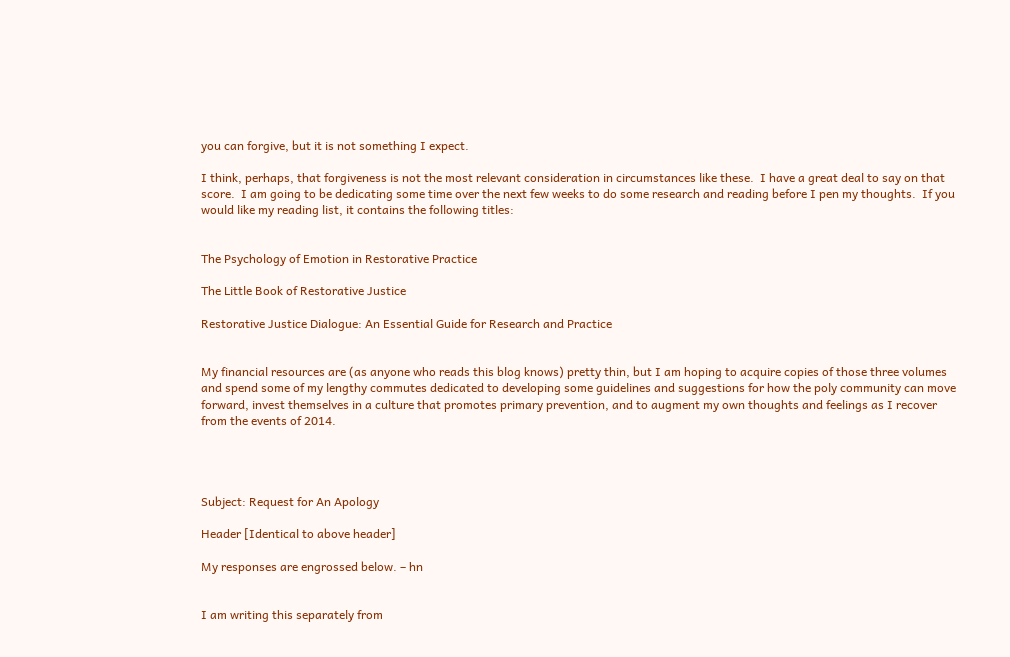you can forgive, but it is not something I expect.

I think, perhaps, that forgiveness is not the most relevant consideration in circumstances like these.  I have a great deal to say on that score.  I am going to be dedicating some time over the next few weeks to do some research and reading before I pen my thoughts.  If you would like my reading list, it contains the following titles:


The Psychology of Emotion in Restorative Practice

The Little Book of Restorative Justice

Restorative Justice Dialogue: An Essential Guide for Research and Practice


My financial resources are (as anyone who reads this blog knows) pretty thin, but I am hoping to acquire copies of those three volumes and spend some of my lengthy commutes dedicated to developing some guidelines and suggestions for how the poly community can move forward, invest themselves in a culture that promotes primary prevention, and to augment my own thoughts and feelings as I recover from the events of 2014.




Subject: Request for An Apology

Header [Identical to above header]

My responses are engrossed below. – hn


I am writing this separately from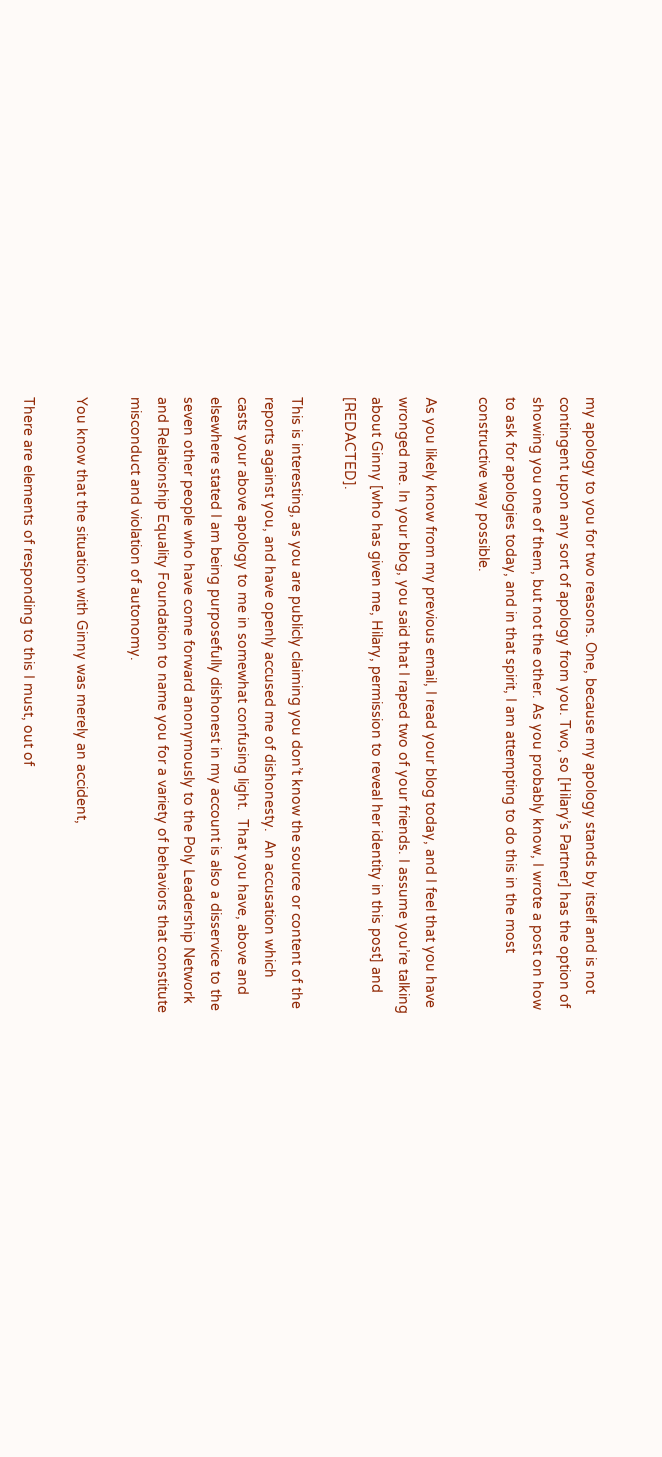my apology to you for two reasons. One, because my apology stands by itself and is not contingent upon any sort of apology from you. Two, so [Hilary’s Partner] has the option of showing you one of them, but not the other. As you probably know, I wrote a post on how to ask for apologies today, and in that spirit, I am attempting to do this in the most constructive way possible.

As you likely know from my previous email, I read your blog today, and I feel that you have wronged me. In your blog, you said that I raped two of your friends. I assume you’re talking about Ginny [who has given me, Hilary, permission to reveal her identity in this post] and [REDACTED].

This is interesting, as you are publicly claiming you don’t know the source or content of the reports against you, and have openly accused me of dishonesty.  An accusation which casts your above apology to me in somewhat confusing light.  That you have, above and elsewhere stated I am being purposefully dishonest in my account is also a disservice to the seven other people who have come forward anonymously to the Poly Leadership Network and Relationship Equality Foundation to name you for a variety of behaviors that constitute misconduct and violation of autonomy.

You know that the situation with Ginny was merely an accident,

There are elements of responding to this I must, out of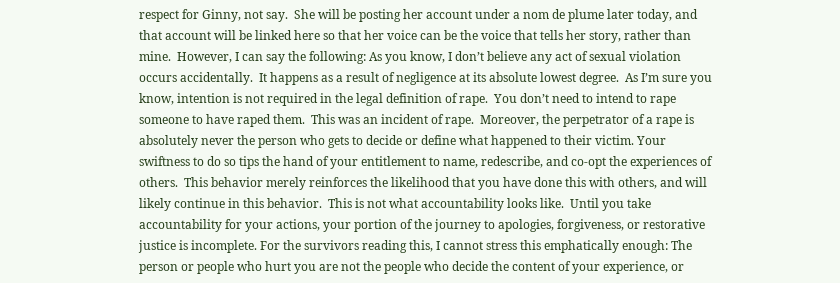respect for Ginny, not say.  She will be posting her account under a nom de plume later today, and that account will be linked here so that her voice can be the voice that tells her story, rather than mine.  However, I can say the following: As you know, I don’t believe any act of sexual violation occurs accidentally.  It happens as a result of negligence at its absolute lowest degree.  As I’m sure you know, intention is not required in the legal definition of rape.  You don’t need to intend to rape someone to have raped them.  This was an incident of rape.  Moreover, the perpetrator of a rape is absolutely never the person who gets to decide or define what happened to their victim. Your swiftness to do so tips the hand of your entitlement to name, redescribe, and co-opt the experiences of others.  This behavior merely reinforces the likelihood that you have done this with others, and will likely continue in this behavior.  This is not what accountability looks like.  Until you take accountability for your actions, your portion of the journey to apologies, forgiveness, or restorative justice is incomplete. For the survivors reading this, I cannot stress this emphatically enough: The person or people who hurt you are not the people who decide the content of your experience, or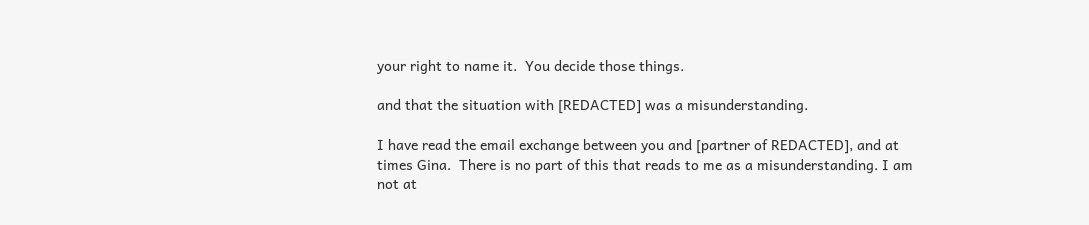your right to name it.  You decide those things.

and that the situation with [REDACTED] was a misunderstanding.

I have read the email exchange between you and [partner of REDACTED], and at times Gina.  There is no part of this that reads to me as a misunderstanding. I am not at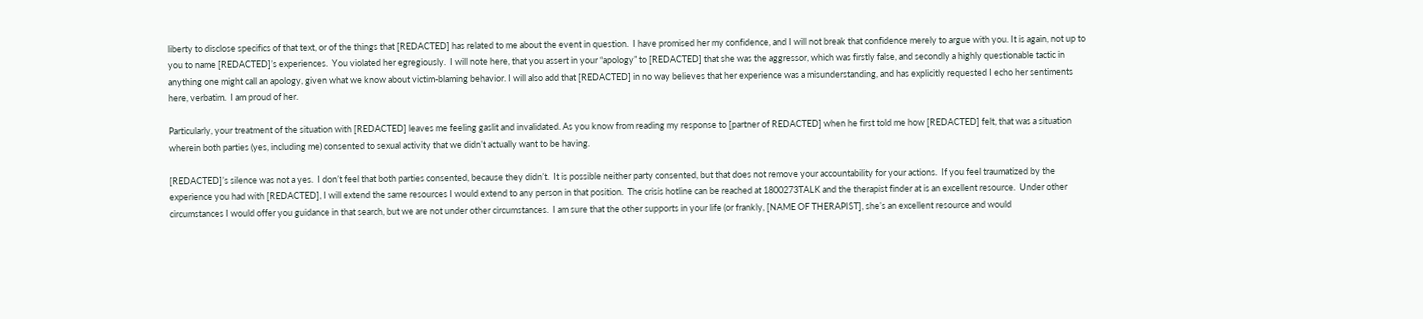liberty to disclose specifics of that text, or of the things that [REDACTED] has related to me about the event in question.  I have promised her my confidence, and I will not break that confidence merely to argue with you. It is again, not up to you to name [REDACTED]’s experiences.  You violated her egregiously.  I will note here, that you assert in your “apology” to [REDACTED] that she was the aggressor, which was firstly false, and secondly a highly questionable tactic in anything one might call an apology, given what we know about victim-blaming behavior. I will also add that [REDACTED] in no way believes that her experience was a misunderstanding, and has explicitly requested I echo her sentiments here, verbatim.  I am proud of her.

Particularly, your treatment of the situation with [REDACTED] leaves me feeling gaslit and invalidated. As you know from reading my response to [partner of REDACTED] when he first told me how [REDACTED] felt, that was a situation wherein both parties (yes, including me) consented to sexual activity that we didn’t actually want to be having.

[REDACTED]’s silence was not a yes.  I don’t feel that both parties consented, because they didn’t.  It is possible neither party consented, but that does not remove your accountability for your actions.  If you feel traumatized by the experience you had with [REDACTED], I will extend the same resources I would extend to any person in that position.  The crisis hotline can be reached at 1800273TALK and the therapist finder at is an excellent resource.  Under other circumstances I would offer you guidance in that search, but we are not under other circumstances.  I am sure that the other supports in your life (or frankly, [NAME OF THERAPIST], she’s an excellent resource and would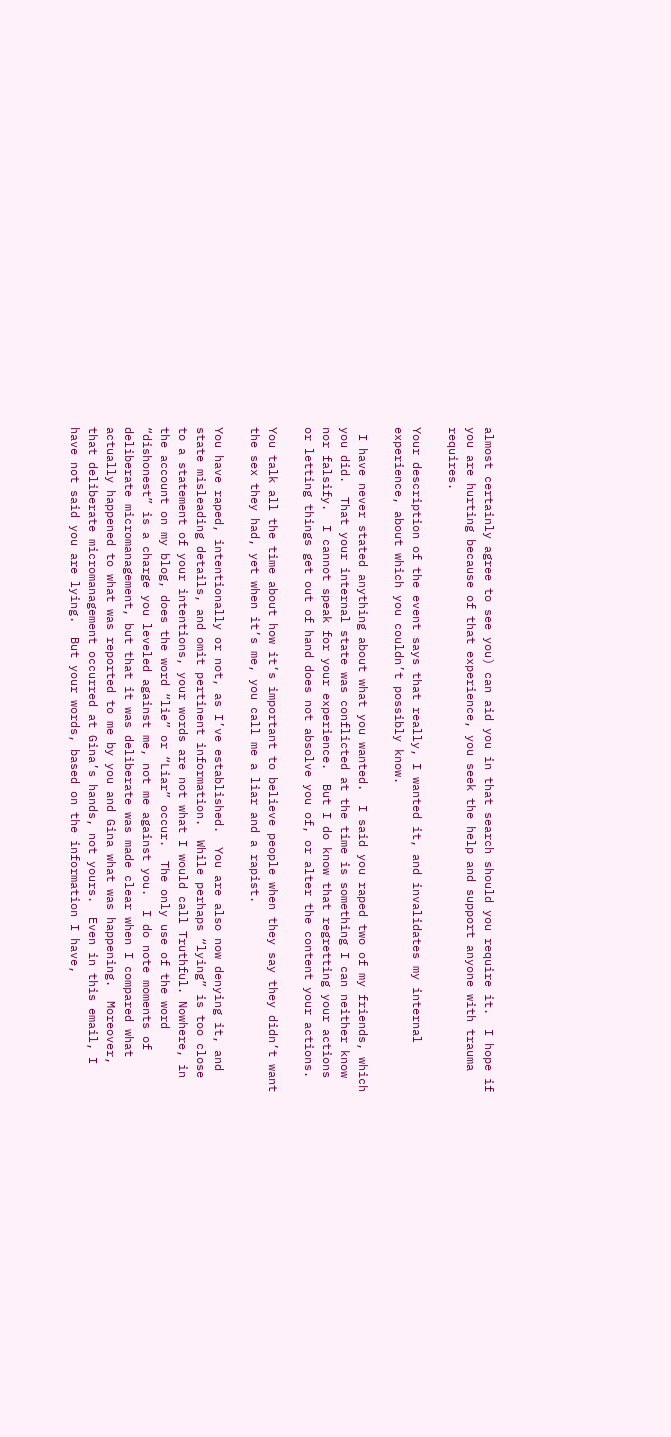almost certainly agree to see you) can aid you in that search should you require it.  I hope if you are hurting because of that experience, you seek the help and support anyone with trauma requires.

Your description of the event says that really, I wanted it, and invalidates my internal experience, about which you couldn’t possibly know.

 I have never stated anything about what you wanted.  I said you raped two of my friends, which you did.  That your internal state was conflicted at the time is something I can neither know nor falsify.  I cannot speak for your experience.  But I do know that regretting your actions or letting things get out of hand does not absolve you of, or alter the content your actions.

You talk all the time about how it’s important to believe people when they say they didn’t want the sex they had, yet when it’s me, you call me a liar and a rapist.

You have raped, intentionally or not, as I’ve established.  You are also now denying it, and state misleading details, and omit pertinent information.  While perhaps “lying” is too close to a statement of your intentions, your words are not what I would call Truthful. Nowhere, in the account on my blog, does the word “lie” or “Liar” occur.  The only use of the word “dishonest” is a charge you leveled against me, not me against you.  I do note moments of deliberate micromanagement, but that it was deliberate was made clear when I compared what actually happened to what was reported to me by you and Gina what was happening.  Moreover, that deliberate micromanagement occurred at Gina’s hands, not yours.  Even in this email, I have not said you are lying.  But your words, based on the information I have,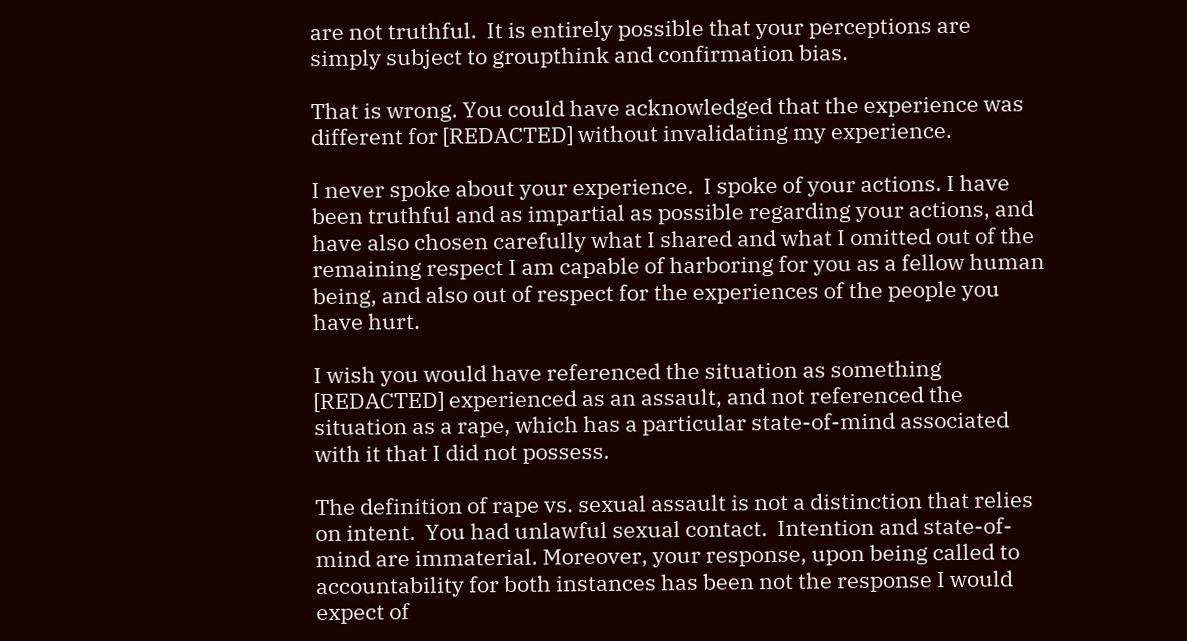are not truthful.  It is entirely possible that your perceptions are simply subject to groupthink and confirmation bias.

That is wrong. You could have acknowledged that the experience was different for [REDACTED] without invalidating my experience.

I never spoke about your experience.  I spoke of your actions. I have been truthful and as impartial as possible regarding your actions, and have also chosen carefully what I shared and what I omitted out of the remaining respect I am capable of harboring for you as a fellow human being, and also out of respect for the experiences of the people you have hurt.

I wish you would have referenced the situation as something [REDACTED] experienced as an assault, and not referenced the situation as a rape, which has a particular state-of-mind associated with it that I did not possess.

The definition of rape vs. sexual assault is not a distinction that relies on intent.  You had unlawful sexual contact.  Intention and state-of-mind are immaterial. Moreover, your response, upon being called to accountability for both instances has been not the response I would expect of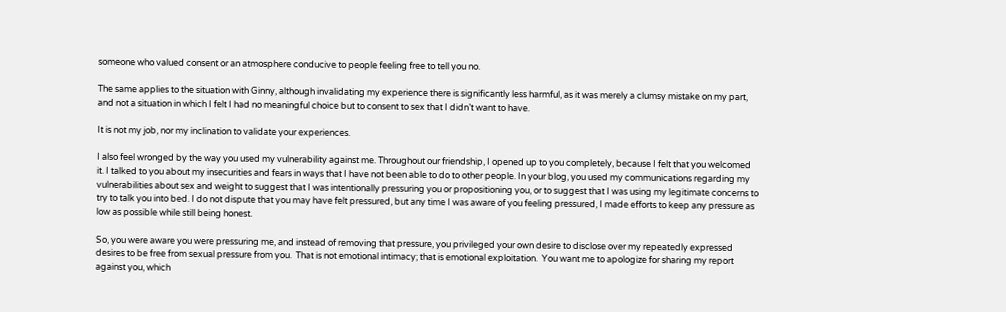someone who valued consent or an atmosphere conducive to people feeling free to tell you no.

The same applies to the situation with Ginny, although invalidating my experience there is significantly less harmful, as it was merely a clumsy mistake on my part, and not a situation in which I felt I had no meaningful choice but to consent to sex that I didn’t want to have.

It is not my job, nor my inclination to validate your experiences.

I also feel wronged by the way you used my vulnerability against me. Throughout our friendship, I opened up to you completely, because I felt that you welcomed it. I talked to you about my insecurities and fears in ways that I have not been able to do to other people. In your blog, you used my communications regarding my vulnerabilities about sex and weight to suggest that I was intentionally pressuring you or propositioning you, or to suggest that I was using my legitimate concerns to try to talk you into bed. I do not dispute that you may have felt pressured, but any time I was aware of you feeling pressured, I made efforts to keep any pressure as low as possible while still being honest.

So, you were aware you were pressuring me, and instead of removing that pressure, you privileged your own desire to disclose over my repeatedly expressed desires to be free from sexual pressure from you.  That is not emotional intimacy; that is emotional exploitation.  You want me to apologize for sharing my report against you, which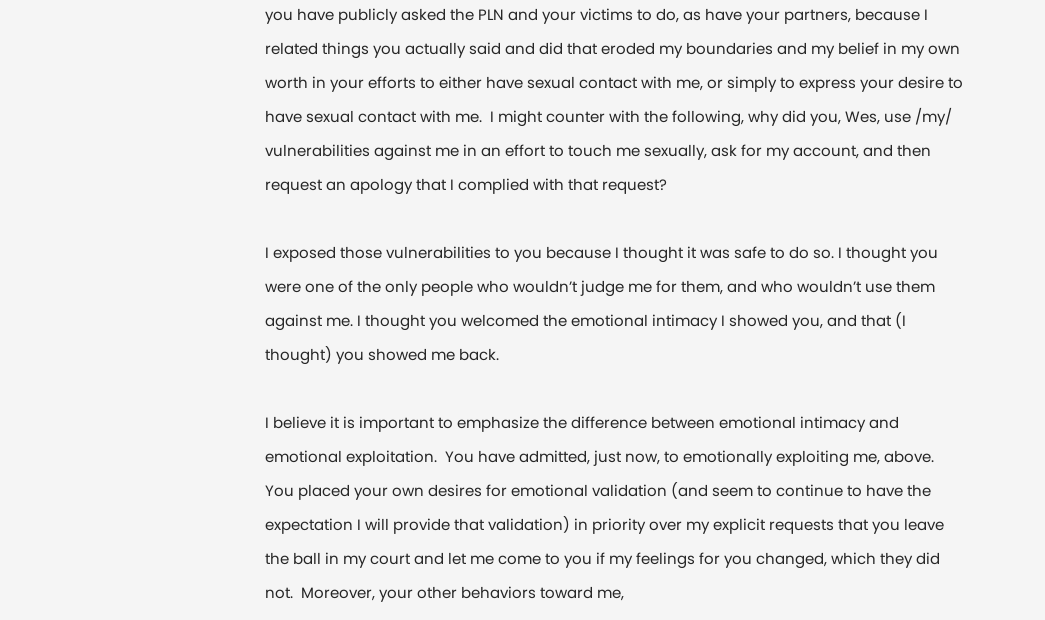you have publicly asked the PLN and your victims to do, as have your partners, because I related things you actually said and did that eroded my boundaries and my belief in my own worth in your efforts to either have sexual contact with me, or simply to express your desire to have sexual contact with me.  I might counter with the following, why did you, Wes, use /my/ vulnerabilities against me in an effort to touch me sexually, ask for my account, and then request an apology that I complied with that request?

I exposed those vulnerabilities to you because I thought it was safe to do so. I thought you were one of the only people who wouldn’t judge me for them, and who wouldn’t use them against me. I thought you welcomed the emotional intimacy I showed you, and that (I thought) you showed me back.

I believe it is important to emphasize the difference between emotional intimacy and emotional exploitation.  You have admitted, just now, to emotionally exploiting me, above.  You placed your own desires for emotional validation (and seem to continue to have the expectation I will provide that validation) in priority over my explicit requests that you leave the ball in my court and let me come to you if my feelings for you changed, which they did not.  Moreover, your other behaviors toward me,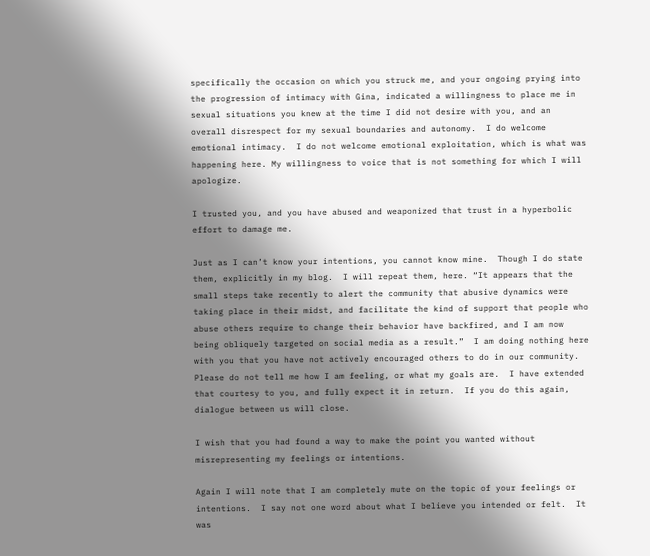specifically the occasion on which you struck me, and your ongoing prying into the progression of intimacy with Gina, indicated a willingness to place me in sexual situations you knew at the time I did not desire with you, and an overall disrespect for my sexual boundaries and autonomy.  I do welcome emotional intimacy.  I do not welcome emotional exploitation, which is what was happening here. My willingness to voice that is not something for which I will apologize.

I trusted you, and you have abused and weaponized that trust in a hyperbolic effort to damage me.

Just as I can’t know your intentions, you cannot know mine.  Though I do state them, explicitly in my blog.  I will repeat them, here. “It appears that the small steps take recently to alert the community that abusive dynamics were taking place in their midst, and facilitate the kind of support that people who abuse others require to change their behavior have backfired, and I am now being obliquely targeted on social media as a result.”  I am doing nothing here with you that you have not actively encouraged others to do in our community.  Please do not tell me how I am feeling, or what my goals are.  I have extended that courtesy to you, and fully expect it in return.  If you do this again, dialogue between us will close.

I wish that you had found a way to make the point you wanted without misrepresenting my feelings or intentions.

Again I will note that I am completely mute on the topic of your feelings or intentions.  I say not one word about what I believe you intended or felt.  It was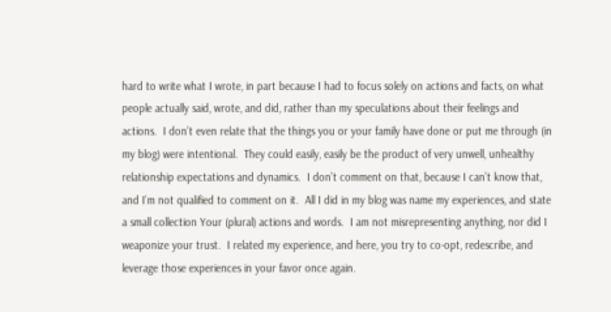hard to write what I wrote, in part because I had to focus solely on actions and facts, on what people actually said, wrote, and did, rather than my speculations about their feelings and actions.  I don’t even relate that the things you or your family have done or put me through (in my blog) were intentional.  They could easily, easily be the product of very unwell, unhealthy relationship expectations and dynamics.  I don’t comment on that, because I can’t know that, and I’m not qualified to comment on it.  All I did in my blog was name my experiences, and state a small collection Your (plural) actions and words.  I am not misrepresenting anything, nor did I weaponize your trust.  I related my experience, and here, you try to co-opt, redescribe, and leverage those experiences in your favor once again.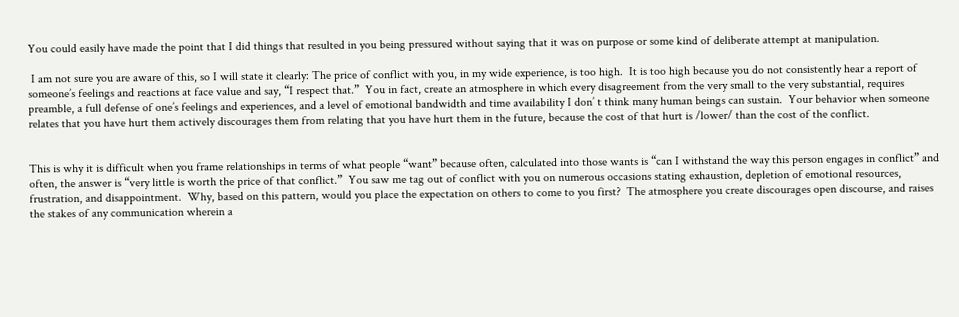You could easily have made the point that I did things that resulted in you being pressured without saying that it was on purpose or some kind of deliberate attempt at manipulation.

 I am not sure you are aware of this, so I will state it clearly: The price of conflict with you, in my wide experience, is too high.  It is too high because you do not consistently hear a report of someone’s feelings and reactions at face value and say, “I respect that.”  You in fact, create an atmosphere in which every disagreement from the very small to the very substantial, requires preamble, a full defense of one’s feelings and experiences, and a level of emotional bandwidth and time availability I don’ t think many human beings can sustain.  Your behavior when someone relates that you have hurt them actively discourages them from relating that you have hurt them in the future, because the cost of that hurt is /lower/ than the cost of the conflict.


This is why it is difficult when you frame relationships in terms of what people “want” because often, calculated into those wants is “can I withstand the way this person engages in conflict” and often, the answer is “very little is worth the price of that conflict.”  You saw me tag out of conflict with you on numerous occasions stating exhaustion, depletion of emotional resources, frustration, and disappointment.  Why, based on this pattern, would you place the expectation on others to come to you first?  The atmosphere you create discourages open discourse, and raises the stakes of any communication wherein a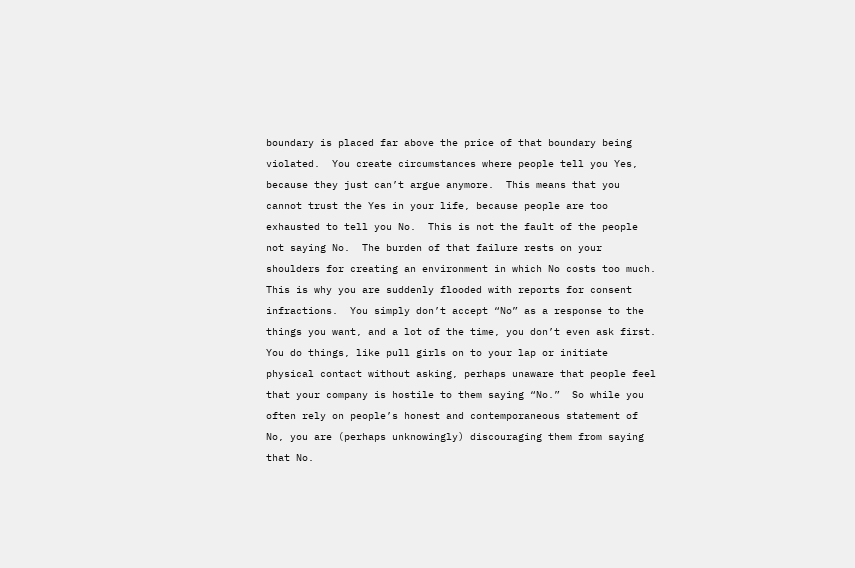boundary is placed far above the price of that boundary being violated.  You create circumstances where people tell you Yes, because they just can’t argue anymore.  This means that you cannot trust the Yes in your life, because people are too exhausted to tell you No.  This is not the fault of the people not saying No.  The burden of that failure rests on your shoulders for creating an environment in which No costs too much.  This is why you are suddenly flooded with reports for consent infractions.  You simply don’t accept “No” as a response to the things you want, and a lot of the time, you don’t even ask first.  You do things, like pull girls on to your lap or initiate physical contact without asking, perhaps unaware that people feel that your company is hostile to them saying “No.”  So while you often rely on people’s honest and contemporaneous statement of No, you are (perhaps unknowingly) discouraging them from saying that No.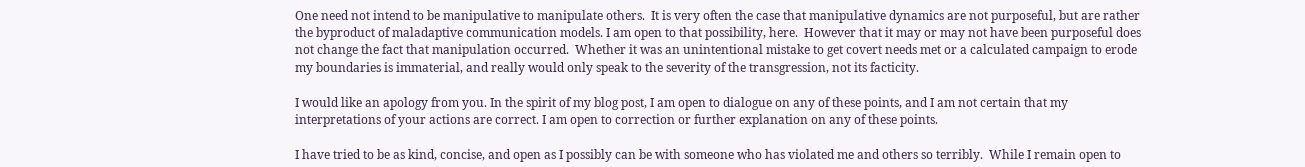One need not intend to be manipulative to manipulate others.  It is very often the case that manipulative dynamics are not purposeful, but are rather the byproduct of maladaptive communication models. I am open to that possibility, here.  However that it may or may not have been purposeful does not change the fact that manipulation occurred.  Whether it was an unintentional mistake to get covert needs met or a calculated campaign to erode my boundaries is immaterial, and really would only speak to the severity of the transgression, not its facticity.

I would like an apology from you. In the spirit of my blog post, I am open to dialogue on any of these points, and I am not certain that my interpretations of your actions are correct. I am open to correction or further explanation on any of these points.

I have tried to be as kind, concise, and open as I possibly can be with someone who has violated me and others so terribly.  While I remain open to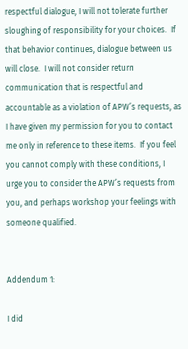respectful dialogue, I will not tolerate further sloughing of responsibility for your choices.  If that behavior continues, dialogue between us will close.  I will not consider return communication that is respectful and accountable as a violation of APW’s requests, as I have given my permission for you to contact me only in reference to these items.  If you feel you cannot comply with these conditions, I urge you to consider the APW’s requests from you, and perhaps workshop your feelings with someone qualified.


Addendum 1:

I did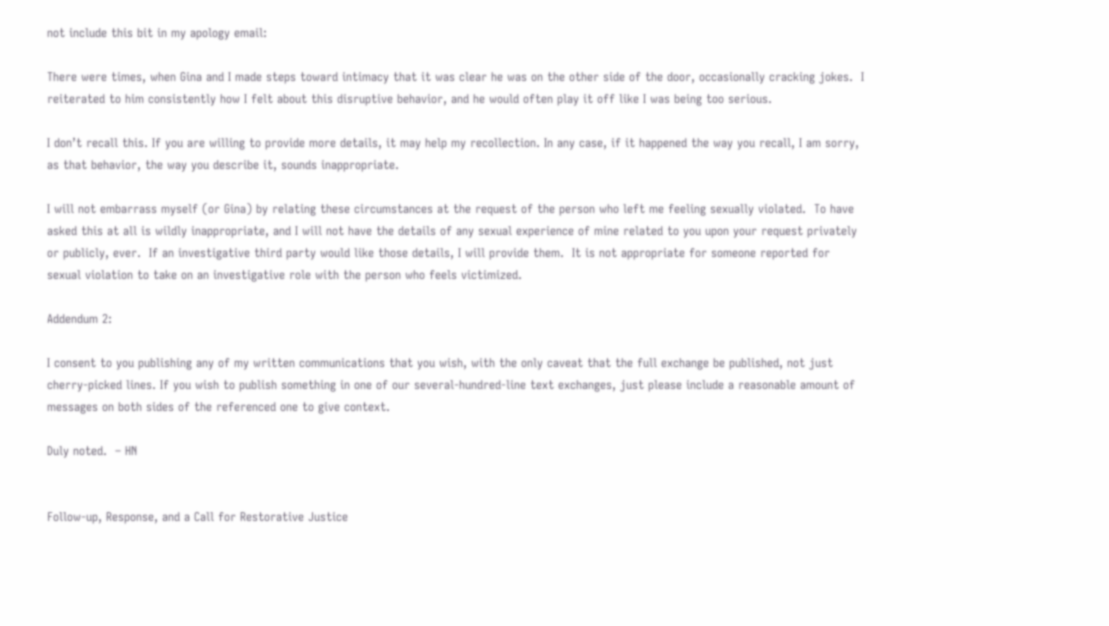not include this bit in my apology email:

There were times, when Gina and I made steps toward intimacy that it was clear he was on the other side of the door, occasionally cracking jokes.  I reiterated to him consistently how I felt about this disruptive behavior, and he would often play it off like I was being too serious.

I don’t recall this. If you are willing to provide more details, it may help my recollection. In any case, if it happened the way you recall, I am sorry, as that behavior, the way you describe it, sounds inappropriate.

I will not embarrass myself (or Gina) by relating these circumstances at the request of the person who left me feeling sexually violated.  To have asked this at all is wildly inappropriate, and I will not have the details of any sexual experience of mine related to you upon your request privately or publicly, ever.  If an investigative third party would like those details, I will provide them.  It is not appropriate for someone reported for sexual violation to take on an investigative role with the person who feels victimized.

Addendum 2:

I consent to you publishing any of my written communications that you wish, with the only caveat that the full exchange be published, not just cherry-picked lines. If you wish to publish something in one of our several-hundred-line text exchanges, just please include a reasonable amount of messages on both sides of the referenced one to give context.

Duly noted.  – HN


Follow-up, Response, and a Call for Restorative Justice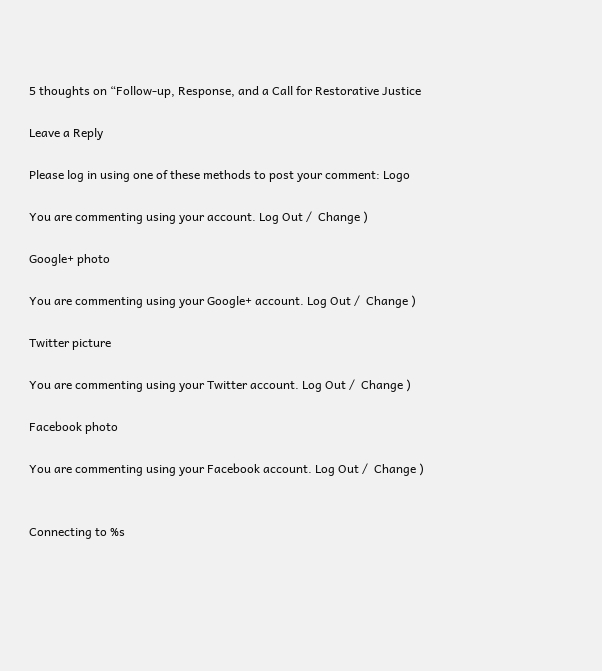5 thoughts on “Follow-up, Response, and a Call for Restorative Justice

Leave a Reply

Please log in using one of these methods to post your comment: Logo

You are commenting using your account. Log Out /  Change )

Google+ photo

You are commenting using your Google+ account. Log Out /  Change )

Twitter picture

You are commenting using your Twitter account. Log Out /  Change )

Facebook photo

You are commenting using your Facebook account. Log Out /  Change )


Connecting to %s